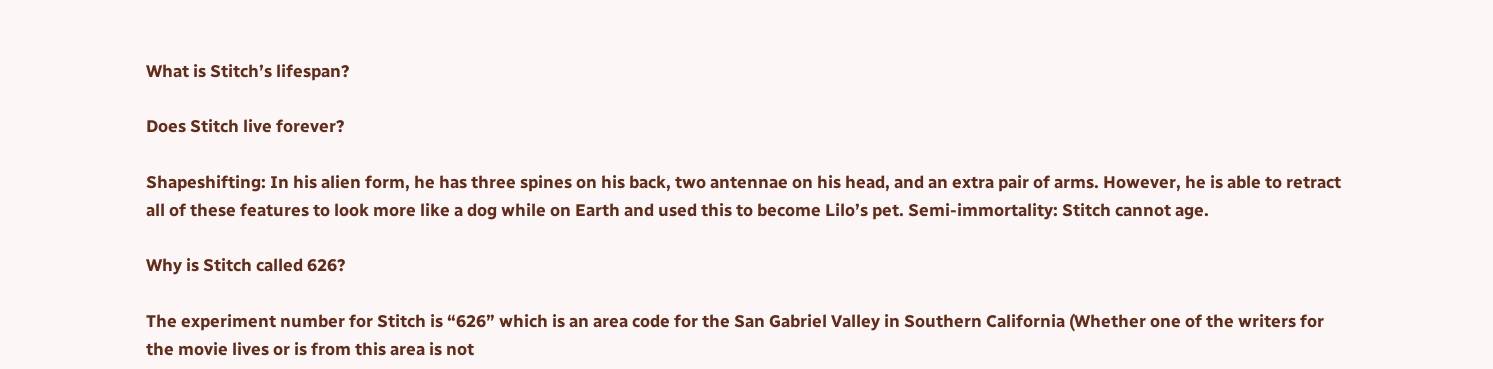What is Stitch’s lifespan?

Does Stitch live forever?

Shapeshifting: In his alien form, he has three spines on his back, two antennae on his head, and an extra pair of arms. However, he is able to retract all of these features to look more like a dog while on Earth and used this to become Lilo’s pet. Semi-immortality: Stitch cannot age.

Why is Stitch called 626?

The experiment number for Stitch is “626” which is an area code for the San Gabriel Valley in Southern California (Whether one of the writers for the movie lives or is from this area is not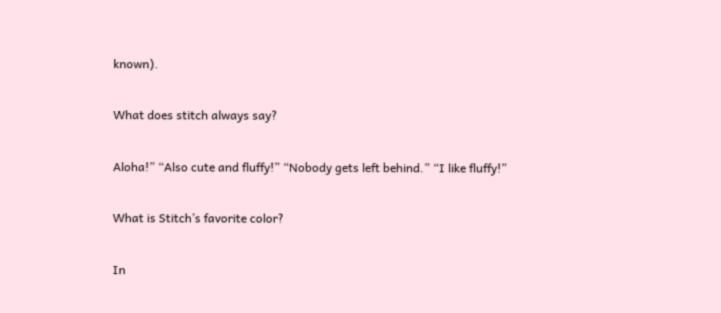known).

What does stitch always say?

Aloha!” “Also cute and fluffy!” “Nobody gets left behind.” “I like fluffy!”

What is Stitch’s favorite color?

In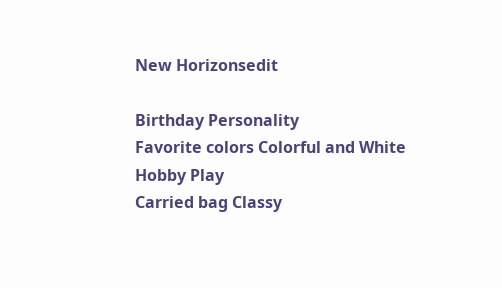New Horizonsedit

Birthday Personality
Favorite colors Colorful and White
Hobby Play
Carried bag Classy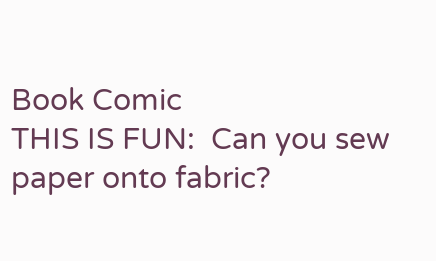Book Comic
THIS IS FUN:  Can you sew paper onto fabric?